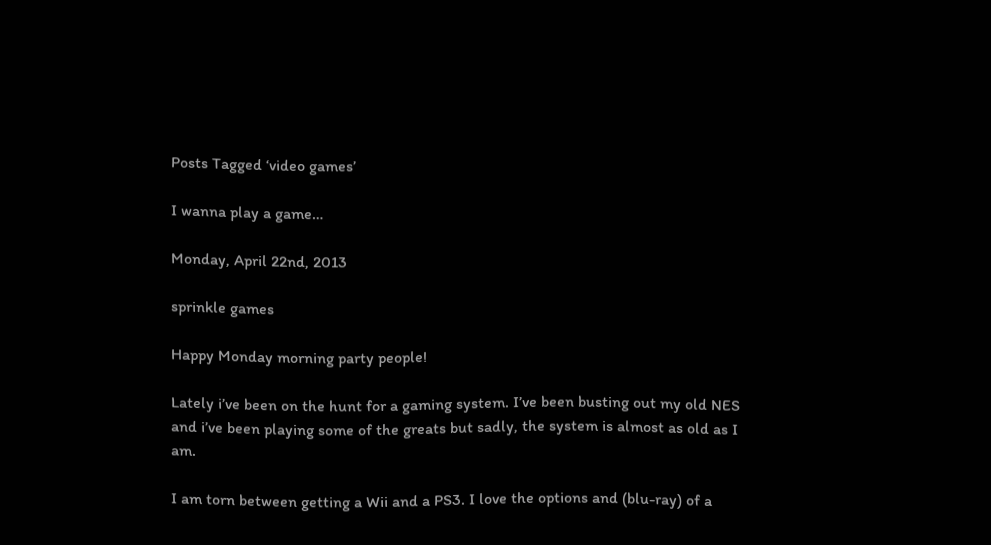Posts Tagged ‘video games’

I wanna play a game…

Monday, April 22nd, 2013

sprinkle games

Happy Monday morning party people!

Lately i’ve been on the hunt for a gaming system. I’ve been busting out my old NES and i’ve been playing some of the greats but sadly, the system is almost as old as I am.

I am torn between getting a Wii and a PS3. I love the options and (blu-ray) of a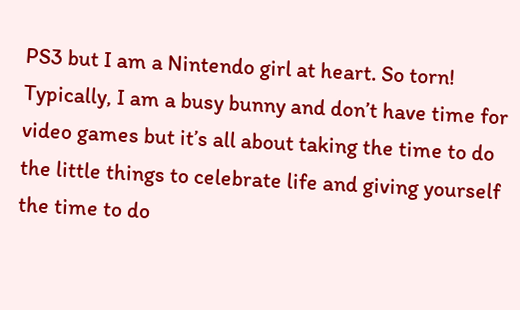PS3 but I am a Nintendo girl at heart. So torn! Typically, I am a busy bunny and don’t have time for video games but it’s all about taking the time to do the little things to celebrate life and giving yourself the time to do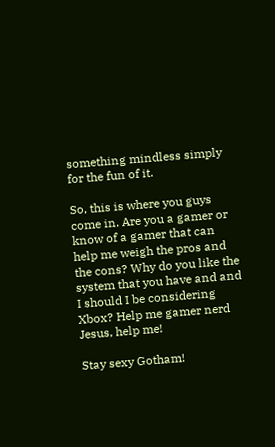something mindless simply for the fun of it.

So, this is where you guys come in. Are you a gamer or know of a gamer that can help me weigh the pros and the cons? Why do you like the system that you have and and I should I be considering Xbox? Help me gamer nerd Jesus, help me!

Stay sexy Gotham!